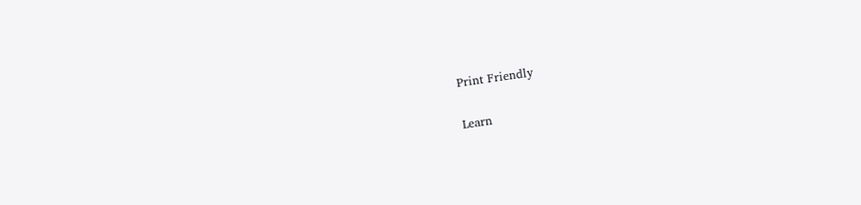Print Friendly

Learn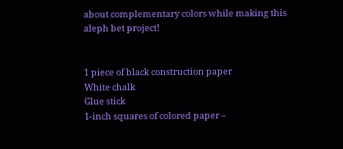about complementary colors while making this aleph bet project!


1 piece of black construction paper
White chalk
Glue stick
1-inch squares of colored paper –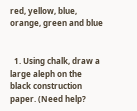red, yellow, blue, orange, green and blue


  1. Using chalk, draw a large aleph on the black construction paper. (Need help?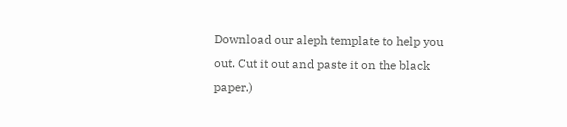Download our aleph template to help you out. Cut it out and paste it on the black paper.)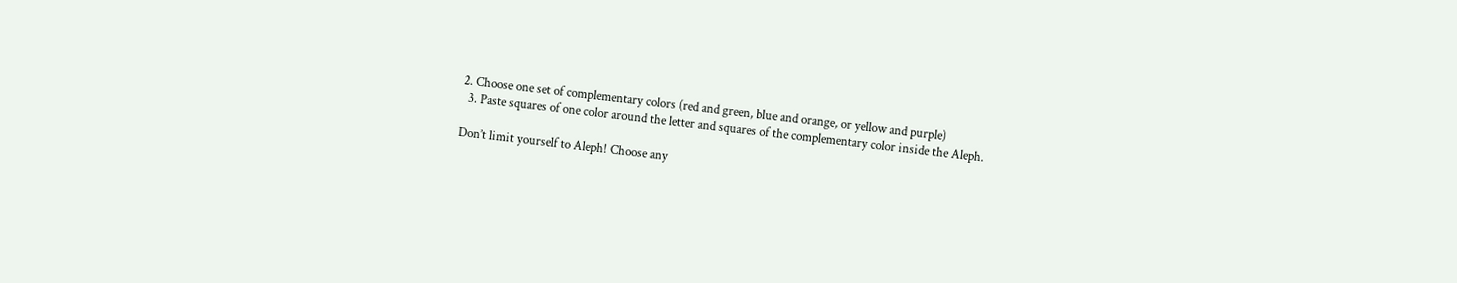2. Choose one set of complementary colors (red and green, blue and orange, or yellow and purple)
  3. Paste squares of one color around the letter and squares of the complementary color inside the Aleph.

Don’t limit yourself to Aleph! Choose any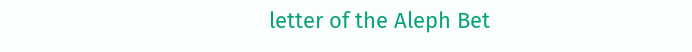letter of the Aleph Bet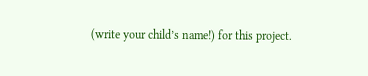(write your child’s name!) for this project.